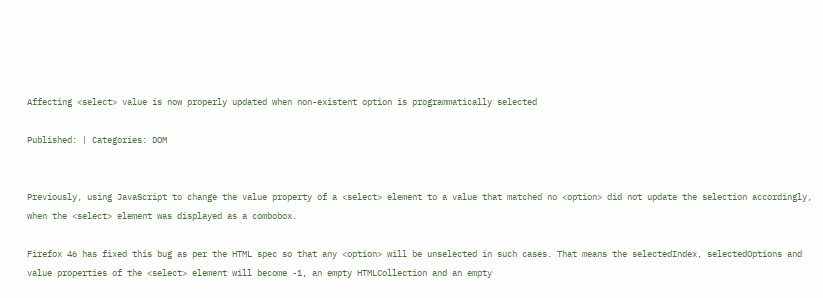Affecting <select> value is now properly updated when non-existent option is programmatically selected

Published: | Categories: DOM


Previously, using JavaScript to change the value property of a <select> element to a value that matched no <option> did not update the selection accordingly, when the <select> element was displayed as a combobox.

Firefox 46 has fixed this bug as per the HTML spec so that any <option> will be unselected in such cases. That means the selectedIndex, selectedOptions and value properties of the <select> element will become -1, an empty HTMLCollection and an empty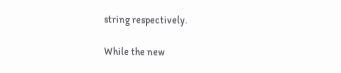string respectively.

While the new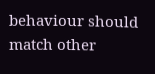behaviour should match other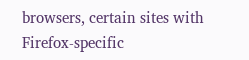browsers, certain sites with Firefox-specific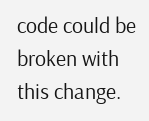code could be broken with this change.